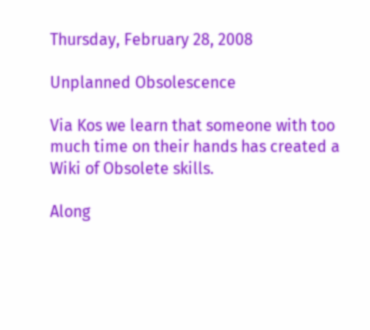Thursday, February 28, 2008

Unplanned Obsolescence

Via Kos we learn that someone with too much time on their hands has created a Wiki of Obsolete skills.

Along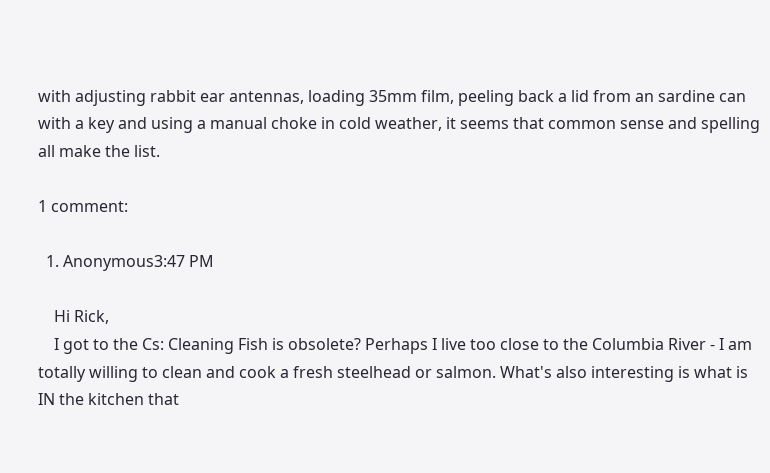with adjusting rabbit ear antennas, loading 35mm film, peeling back a lid from an sardine can with a key and using a manual choke in cold weather, it seems that common sense and spelling all make the list.

1 comment:

  1. Anonymous3:47 PM

    Hi Rick,
    I got to the Cs: Cleaning Fish is obsolete? Perhaps I live too close to the Columbia River - I am totally willing to clean and cook a fresh steelhead or salmon. What's also interesting is what is IN the kitchen that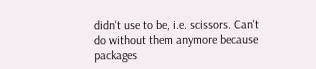didn't use to be, i.e. scissors. Can't do without them anymore because packages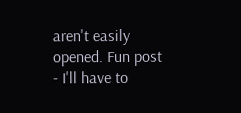aren't easily opened. Fun post - I'll have to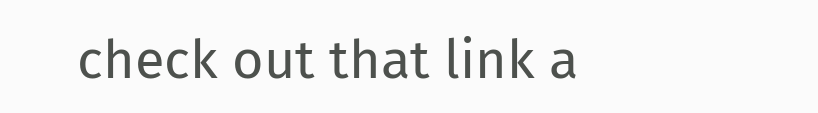check out that link a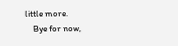little more.
    Bye for now,